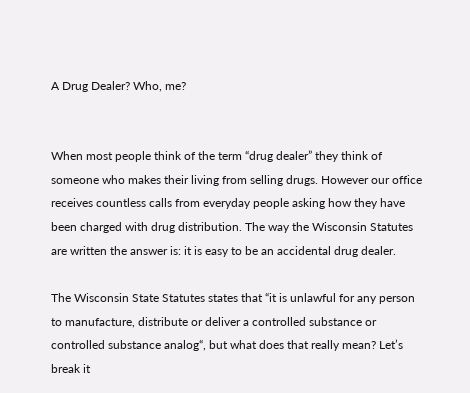A Drug Dealer? Who, me?


When most people think of the term “drug dealer” they think of someone who makes their living from selling drugs. However our office receives countless calls from everyday people asking how they have been charged with drug distribution. The way the Wisconsin Statutes are written the answer is: it is easy to be an accidental drug dealer.

The Wisconsin State Statutes states that “it is unlawful for any person to manufacture, distribute or deliver a controlled substance or controlled substance analog“, but what does that really mean? Let’s break it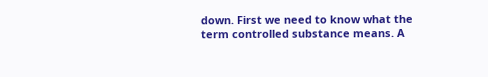down. First we need to know what the term controlled substance means. A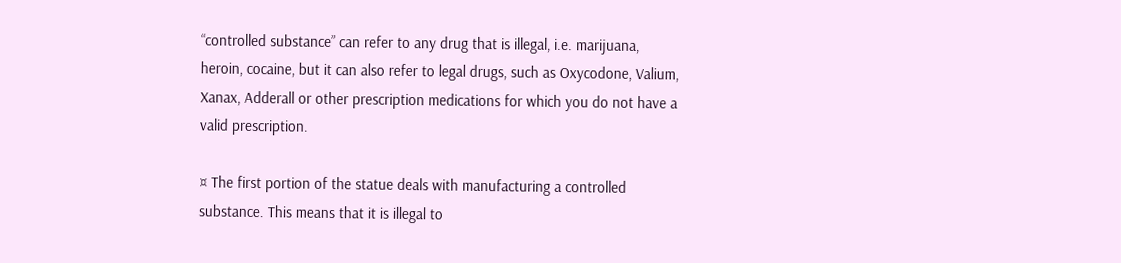“controlled substance” can refer to any drug that is illegal, i.e. marijuana, heroin, cocaine, but it can also refer to legal drugs, such as Oxycodone, Valium, Xanax, Adderall or other prescription medications for which you do not have a valid prescription.

¤ The first portion of the statue deals with manufacturing a controlled substance. This means that it is illegal to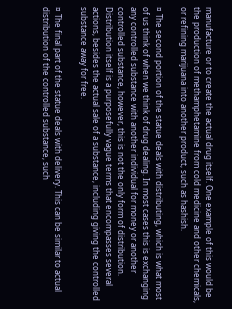manufacture or to create the actual drug itself. One example of this would be the production of methamphetamine from cold medicine and other chemicals, or refining marijuana into another product, such as hashish.

¤ The second portion of the statue deals with distributing, which is what most of us think of when we think of drug dealing. In most cases this is exchanging any controlled substance with another individual for money or another controlled substance, however, this is not the only form of distribution. Distribution itself is a purposefully vague terms that encompasses several actions, besides the actual sale of a substance, including giving the controlled substance away for free.

¤ The final part of the statue deals with delivery. This can be similar to actual distribution of the controlled substance, such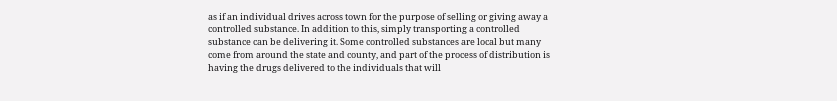as if an individual drives across town for the purpose of selling or giving away a controlled substance. In addition to this, simply transporting a controlled substance can be delivering it. Some controlled substances are local but many come from around the state and county, and part of the process of distribution is having the drugs delivered to the individuals that will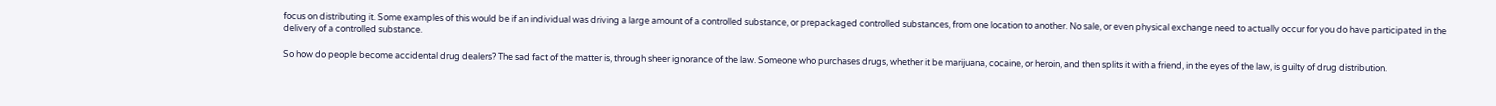focus on distributing it. Some examples of this would be if an individual was driving a large amount of a controlled substance, or prepackaged controlled substances, from one location to another. No sale, or even physical exchange need to actually occur for you do have participated in the delivery of a controlled substance.

So how do people become accidental drug dealers? The sad fact of the matter is, through sheer ignorance of the law. Someone who purchases drugs, whether it be marijuana, cocaine, or heroin, and then splits it with a friend, in the eyes of the law, is guilty of drug distribution.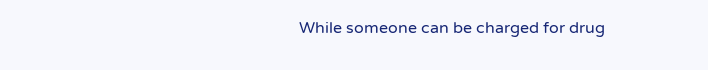While someone can be charged for drug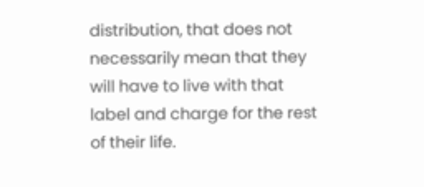distribution, that does not necessarily mean that they will have to live with that label and charge for the rest of their life.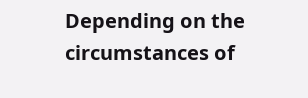Depending on the circumstances of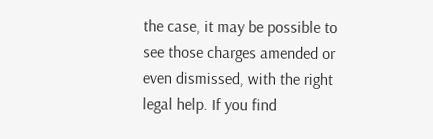the case, it may be possible to see those charges amended or even dismissed, with the right legal help. If you find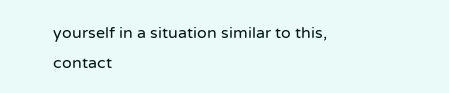yourself in a situation similar to this, contact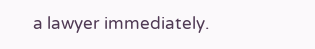a lawyer immediately.